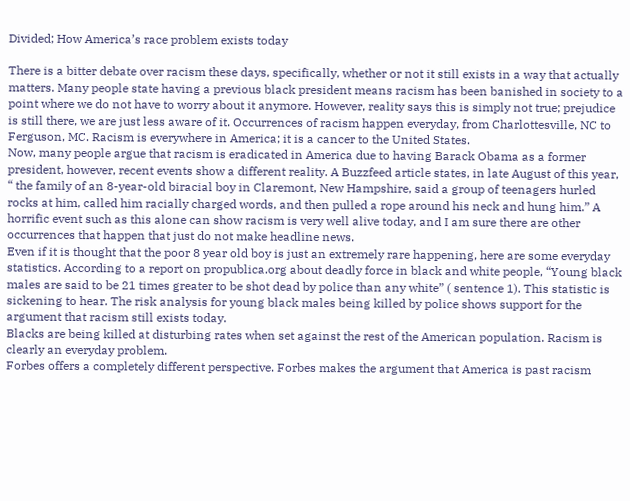Divided; How America’s race problem exists today

There is a bitter debate over racism these days, specifically, whether or not it still exists in a way that actually matters. Many people state having a previous black president means racism has been banished in society to a point where we do not have to worry about it anymore. However, reality says this is simply not true; prejudice is still there, we are just less aware of it. Occurrences of racism happen everyday, from Charlottesville, NC to Ferguson, MC. Racism is everywhere in America; it is a cancer to the United States.
Now, many people argue that racism is eradicated in America due to having Barack Obama as a former president, however, recent events show a different reality. A Buzzfeed article states, in late August of this year, “ the family of an 8-year-old biracial boy in Claremont, New Hampshire, said a group of teenagers hurled rocks at him, called him racially charged words, and then pulled a rope around his neck and hung him.” A horrific event such as this alone can show racism is very well alive today, and I am sure there are other occurrences that happen that just do not make headline news.
Even if it is thought that the poor 8 year old boy is just an extremely rare happening, here are some everyday statistics. According to a report on propublica.org about deadly force in black and white people, “Young black males are said to be 21 times greater to be shot dead by police than any white” ( sentence 1). This statistic is sickening to hear. The risk analysis for young black males being killed by police shows support for the argument that racism still exists today.
Blacks are being killed at disturbing rates when set against the rest of the American population. Racism is clearly an everyday problem.
Forbes offers a completely different perspective. Forbes makes the argument that America is past racism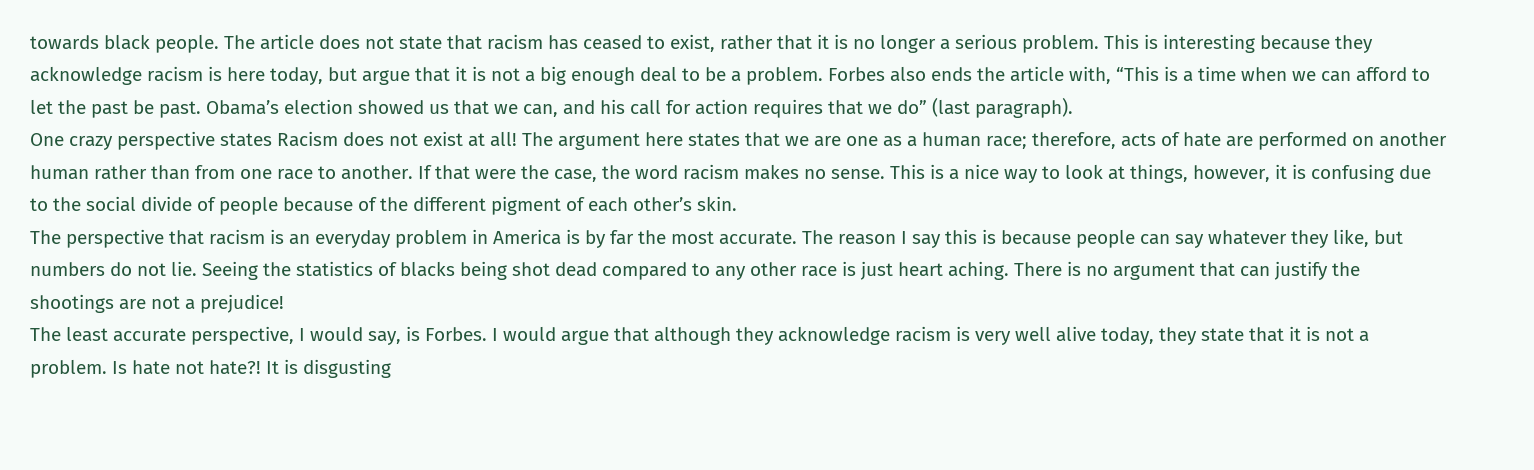towards black people. The article does not state that racism has ceased to exist, rather that it is no longer a serious problem. This is interesting because they acknowledge racism is here today, but argue that it is not a big enough deal to be a problem. Forbes also ends the article with, “This is a time when we can afford to let the past be past. Obama’s election showed us that we can, and his call for action requires that we do” (last paragraph).
One crazy perspective states Racism does not exist at all! The argument here states that we are one as a human race; therefore, acts of hate are performed on another human rather than from one race to another. If that were the case, the word racism makes no sense. This is a nice way to look at things, however, it is confusing due to the social divide of people because of the different pigment of each other’s skin.
The perspective that racism is an everyday problem in America is by far the most accurate. The reason I say this is because people can say whatever they like, but numbers do not lie. Seeing the statistics of blacks being shot dead compared to any other race is just heart aching. There is no argument that can justify the shootings are not a prejudice!
The least accurate perspective, I would say, is Forbes. I would argue that although they acknowledge racism is very well alive today, they state that it is not a problem. Is hate not hate?! It is disgusting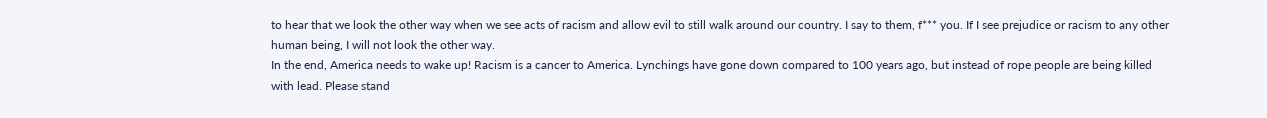to hear that we look the other way when we see acts of racism and allow evil to still walk around our country. I say to them, f*** you. If I see prejudice or racism to any other human being, I will not look the other way.
In the end, America needs to wake up! Racism is a cancer to America. Lynchings have gone down compared to 100 years ago, but instead of rope people are being killed with lead. Please stand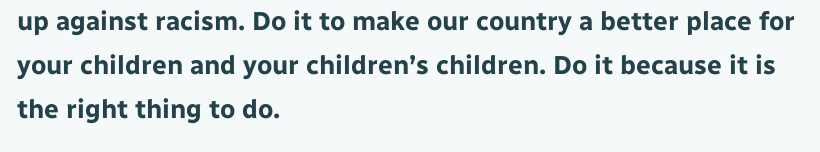up against racism. Do it to make our country a better place for your children and your children’s children. Do it because it is the right thing to do.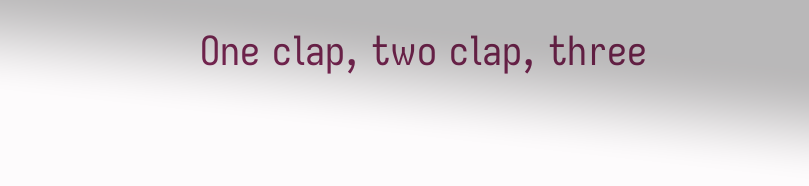One clap, two clap, three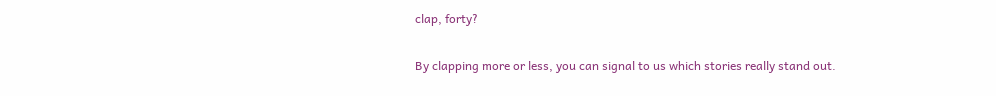clap, forty?

By clapping more or less, you can signal to us which stories really stand out.